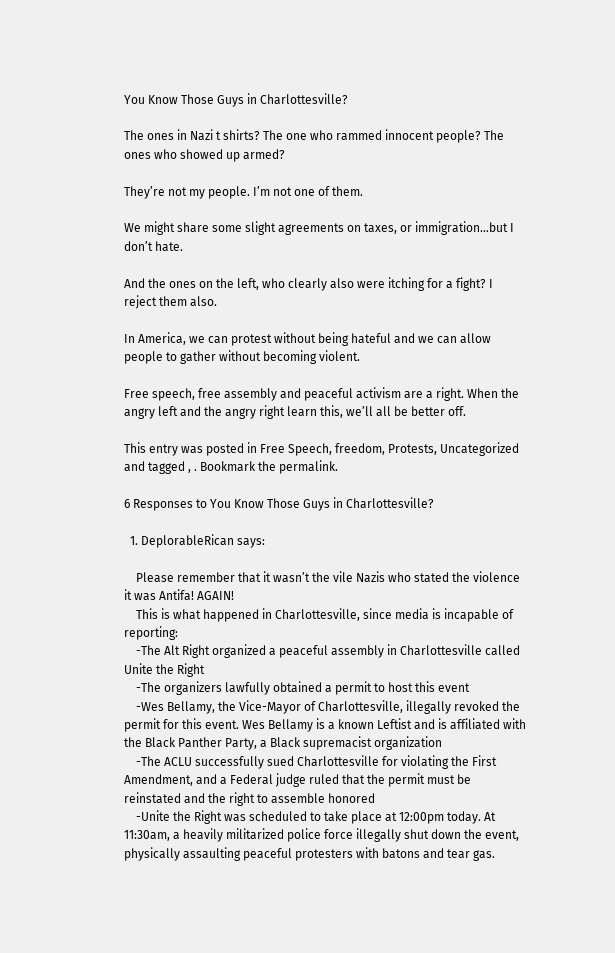You Know Those Guys in Charlottesville?

The ones in Nazi t shirts? The one who rammed innocent people? The ones who showed up armed?

They’re not my people. I’m not one of them.

We might share some slight agreements on taxes, or immigration…but I don’t hate.

And the ones on the left, who clearly also were itching for a fight? I reject them also.

In America, we can protest without being hateful and we can allow people to gather without becoming violent.

Free speech, free assembly and peaceful activism are a right. When the angry left and the angry right learn this, we’ll all be better off.

This entry was posted in Free Speech, freedom, Protests, Uncategorized and tagged , . Bookmark the permalink.

6 Responses to You Know Those Guys in Charlottesville?

  1. DeplorableRican says:

    Please remember that it wasn’t the vile Nazis who stated the violence it was Antifa! AGAIN!
    This is what happened in Charlottesville, since media is incapable of reporting:
    -The Alt Right organized a peaceful assembly in Charlottesville called Unite the Right
    -The organizers lawfully obtained a permit to host this event
    -Wes Bellamy, the Vice-Mayor of Charlottesville, illegally revoked the permit for this event. Wes Bellamy is a known Leftist and is affiliated with the Black Panther Party, a Black supremacist organization
    -The ACLU successfully sued Charlottesville for violating the First Amendment, and a Federal judge ruled that the permit must be reinstated and the right to assemble honored
    -Unite the Right was scheduled to take place at 12:00pm today. At 11:30am, a heavily militarized police force illegally shut down the event, physically assaulting peaceful protesters with batons and tear gas.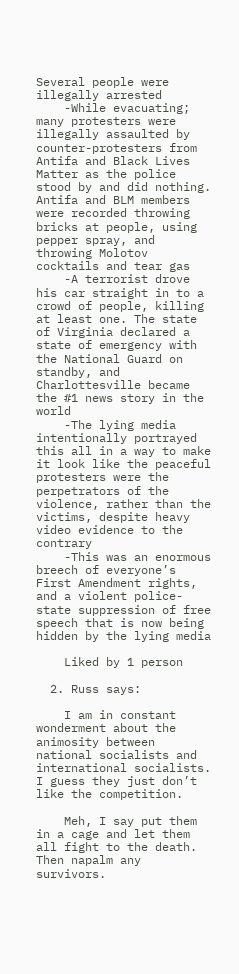Several people were illegally arrested
    -While evacuating; many protesters were illegally assaulted by counter-protesters from Antifa and Black Lives Matter as the police stood by and did nothing. Antifa and BLM members were recorded throwing bricks at people, using pepper spray, and throwing Molotov cocktails and tear gas
    -A terrorist drove his car straight in to a crowd of people, killing at least one. The state of Virginia declared a state of emergency with the National Guard on standby, and Charlottesville became the #1 news story in the world
    -The lying media intentionally portrayed this all in a way to make it look like the peaceful protesters were the perpetrators of the violence, rather than the victims, despite heavy video evidence to the contrary
    -This was an enormous breech of everyone’s First Amendment rights, and a violent police-state suppression of free speech that is now being hidden by the lying media

    Liked by 1 person

  2. Russ says:

    I am in constant wonderment about the animosity between national socialists and international socialists. I guess they just don’t like the competition.

    Meh, I say put them in a cage and let them all fight to the death. Then napalm any survivors.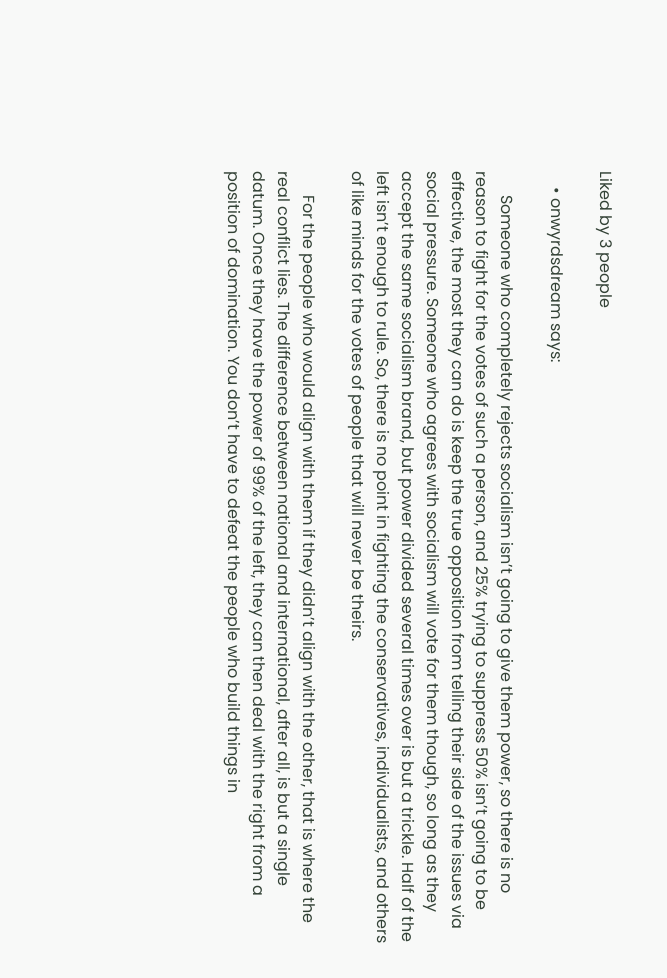Liked by 3 people

    • onwyrdsdream says:

      Someone who completely rejects socialism isn’t going to give them power, so there is no reason to fight for the votes of such a person, and 25% trying to suppress 50% isn’t going to be effective, the most they can do is keep the true opposition from telling their side of the issues via social pressure. Someone who agrees with socialism will vote for them though, so long as they accept the same socialism brand, but power divided several times over is but a trickle. Half of the left isn’t enough to rule. So, there is no point in fighting the conservatives, individualists, and others of like minds for the votes of people that will never be theirs.

      For the people who would align with them if they didn’t align with the other, that is where the real conflict lies. The difference between national and international, after all, is but a single datum. Once they have the power of 99% of the left, they can then deal with the right from a position of domination. You don’t have to defeat the people who build things in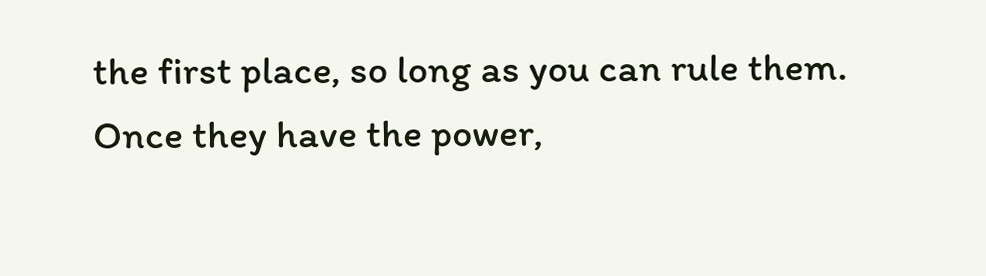the first place, so long as you can rule them. Once they have the power,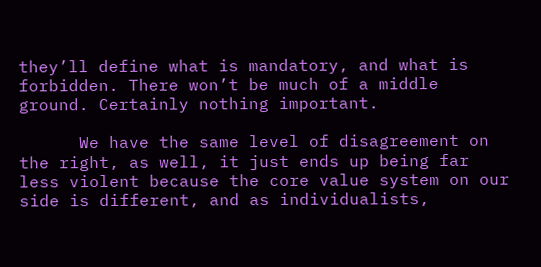they’ll define what is mandatory, and what is forbidden. There won’t be much of a middle ground. Certainly nothing important.

      We have the same level of disagreement on the right, as well, it just ends up being far less violent because the core value system on our side is different, and as individualists,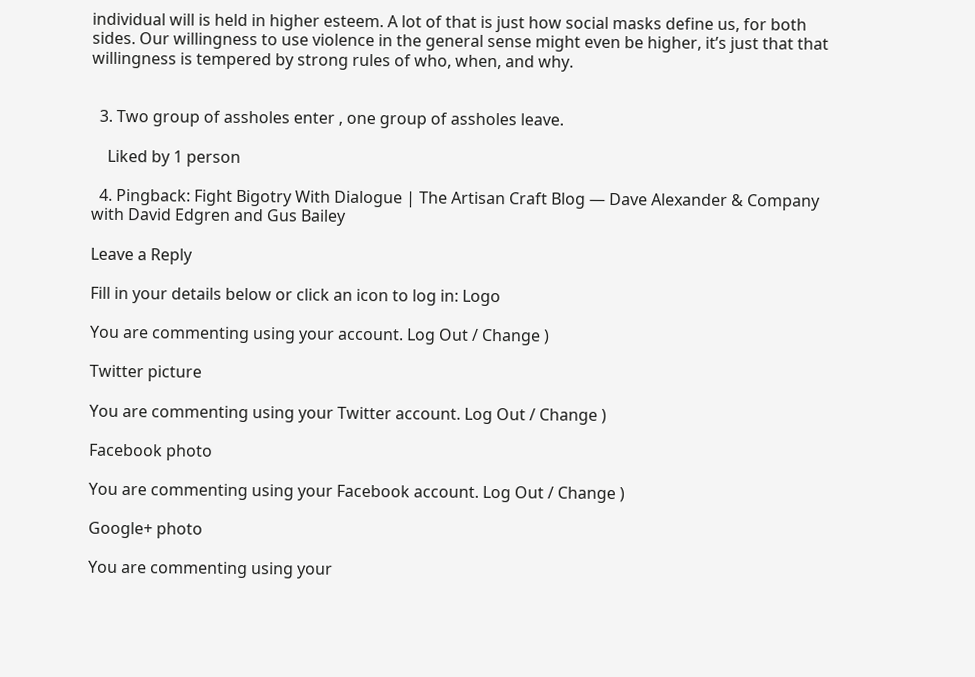individual will is held in higher esteem. A lot of that is just how social masks define us, for both sides. Our willingness to use violence in the general sense might even be higher, it’s just that that willingness is tempered by strong rules of who, when, and why.


  3. Two group of assholes enter , one group of assholes leave.

    Liked by 1 person

  4. Pingback: Fight Bigotry With Dialogue | The Artisan Craft Blog — Dave Alexander & Company with David Edgren and Gus Bailey

Leave a Reply

Fill in your details below or click an icon to log in: Logo

You are commenting using your account. Log Out / Change )

Twitter picture

You are commenting using your Twitter account. Log Out / Change )

Facebook photo

You are commenting using your Facebook account. Log Out / Change )

Google+ photo

You are commenting using your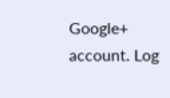Google+ account. Log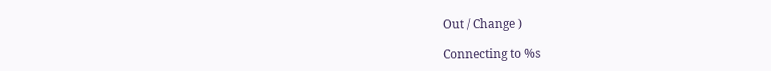Out / Change )

Connecting to %s